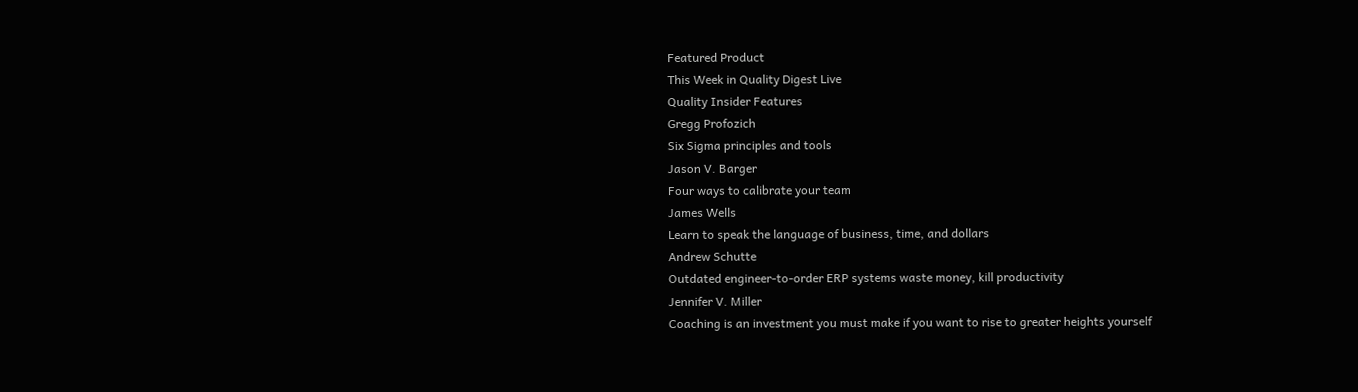Featured Product
This Week in Quality Digest Live
Quality Insider Features
Gregg Profozich
Six Sigma principles and tools
Jason V. Barger
Four ways to calibrate your team
James Wells
Learn to speak the language of business, time, and dollars
Andrew Schutte
Outdated engineer-to-order ERP systems waste money, kill productivity
Jennifer V. Miller
Coaching is an investment you must make if you want to rise to greater heights yourself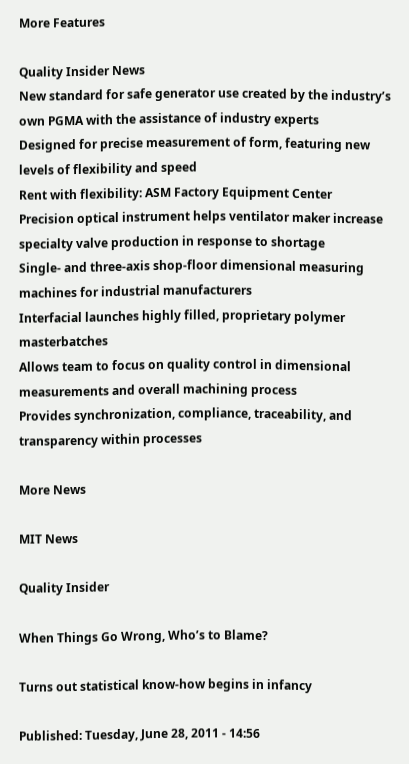More Features

Quality Insider News
New standard for safe generator use created by the industry’s own PGMA with the assistance of industry experts
Designed for precise measurement of form, featuring new levels of flexibility and speed
Rent with flexibility: ASM Factory Equipment Center
Precision optical instrument helps ventilator maker increase specialty valve production in response to shortage
Single- and three-axis shop-floor dimensional measuring machines for industrial manufacturers
Interfacial launches highly filled, proprietary polymer masterbatches
Allows team to focus on quality control in dimensional measurements and overall machining process
Provides synchronization, compliance, traceability, and transparency within processes

More News

MIT News

Quality Insider

When Things Go Wrong, Who’s to Blame?

Turns out statistical know-how begins in infancy

Published: Tuesday, June 28, 2011 - 14:56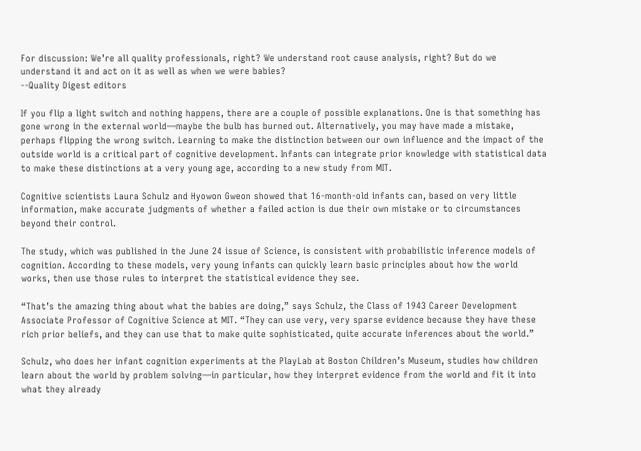For discussion: We’re all quality professionals, right? We understand root cause analysis, right? But do we understand it and act on it as well as when we were babies?
--Quality Digest editors

If you flip a light switch and nothing happens, there are a couple of possible explanations. One is that something has gone wrong in the external world—maybe the bulb has burned out. Alternatively, you may have made a mistake, perhaps flipping the wrong switch. Learning to make the distinction between our own influence and the impact of the outside world is a critical part of cognitive development. Infants can integrate prior knowledge with statistical data to make these distinctions at a very young age, according to a new study from MIT.

Cognitive scientists Laura Schulz and Hyowon Gweon showed that 16-month-old infants can, based on very little information, make accurate judgments of whether a failed action is due their own mistake or to circumstances beyond their control.

The study, which was published in the June 24 issue of Science, is consistent with probabilistic inference models of cognition. According to these models, very young infants can quickly learn basic principles about how the world works, then use those rules to interpret the statistical evidence they see.

“That’s the amazing thing about what the babies are doing,” says Schulz, the Class of 1943 Career Development Associate Professor of Cognitive Science at MIT. “They can use very, very sparse evidence because they have these rich prior beliefs, and they can use that to make quite sophisticated, quite accurate inferences about the world.”

Schulz, who does her infant cognition experiments at the PlayLab at Boston Children’s Museum, studies how children learn about the world by problem solving—in particular, how they interpret evidence from the world and fit it into what they already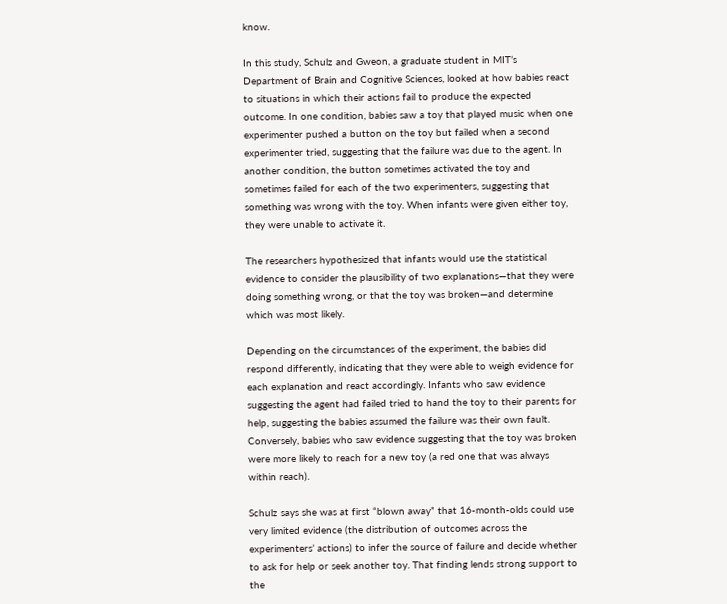know.

In this study, Schulz and Gweon, a graduate student in MIT’s Department of Brain and Cognitive Sciences, looked at how babies react to situations in which their actions fail to produce the expected outcome. In one condition, babies saw a toy that played music when one experimenter pushed a button on the toy but failed when a second experimenter tried, suggesting that the failure was due to the agent. In another condition, the button sometimes activated the toy and sometimes failed for each of the two experimenters, suggesting that something was wrong with the toy. When infants were given either toy, they were unable to activate it.

The researchers hypothesized that infants would use the statistical evidence to consider the plausibility of two explanations—that they were doing something wrong, or that the toy was broken—and determine which was most likely.

Depending on the circumstances of the experiment, the babies did respond differently, indicating that they were able to weigh evidence for each explanation and react accordingly. Infants who saw evidence suggesting the agent had failed tried to hand the toy to their parents for help, suggesting the babies assumed the failure was their own fault. Conversely, babies who saw evidence suggesting that the toy was broken were more likely to reach for a new toy (a red one that was always within reach).

Schulz says she was at first “blown away” that 16-month-olds could use very limited evidence (the distribution of outcomes across the experimenters’ actions) to infer the source of failure and decide whether to ask for help or seek another toy. That finding lends strong support to the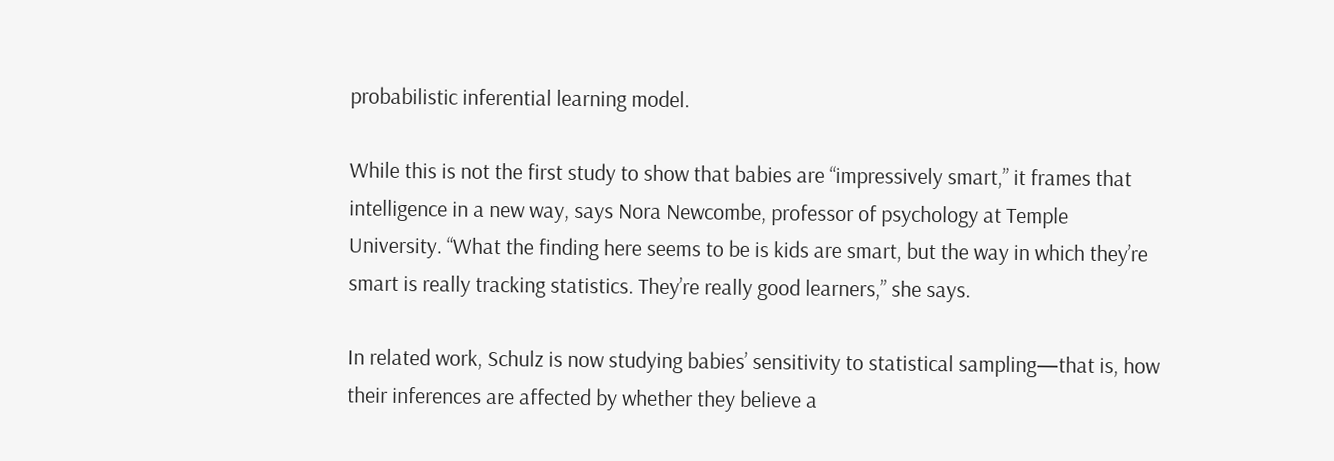probabilistic inferential learning model.

While this is not the first study to show that babies are “impressively smart,” it frames that intelligence in a new way, says Nora Newcombe, professor of psychology at Temple University. “What the finding here seems to be is kids are smart, but the way in which they’re smart is really tracking statistics. They’re really good learners,” she says.

In related work, Schulz is now studying babies’ sensitivity to statistical sampling—that is, how their inferences are affected by whether they believe a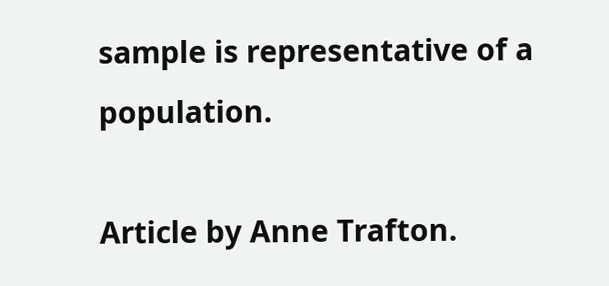sample is representative of a population.

Article by Anne Trafton.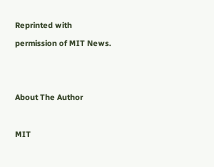Reprinted with permission of MIT News.


About The Author

MIT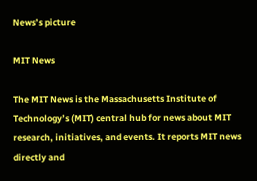News’s picture

MIT News

The MIT News is the Massachusetts Institute of Technology’s (MIT) central hub for news about MIT research, initiatives, and events. It reports MIT news directly and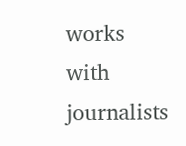works with journalists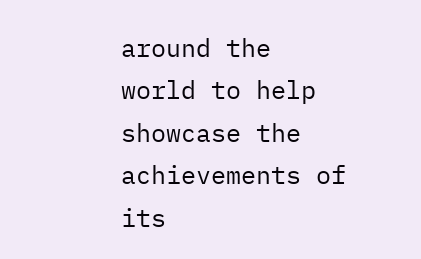around the world to help showcase the achievements of its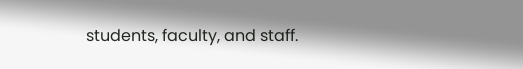students, faculty, and staff.